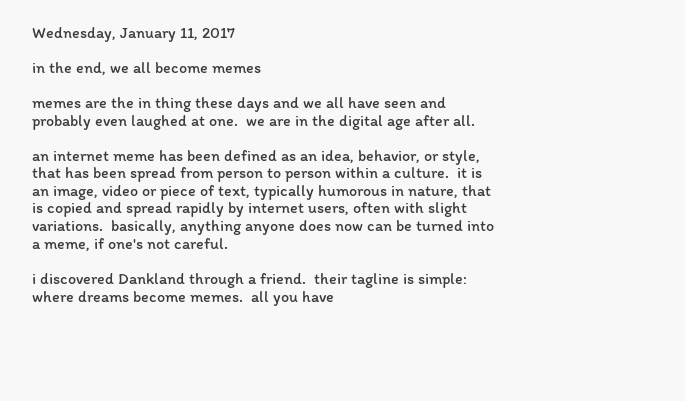Wednesday, January 11, 2017

in the end, we all become memes

memes are the in thing these days and we all have seen and probably even laughed at one.  we are in the digital age after all.

an internet meme has been defined as an idea, behavior, or style, that has been spread from person to person within a culture.  it is an image, video or piece of text, typically humorous in nature, that is copied and spread rapidly by internet users, often with slight variations.  basically, anything anyone does now can be turned into a meme, if one's not careful.

i discovered Dankland through a friend.  their tagline is simple:  where dreams become memes.  all you have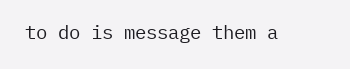to do is message them a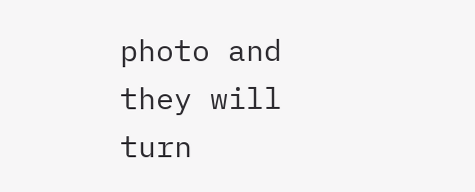photo and they will turn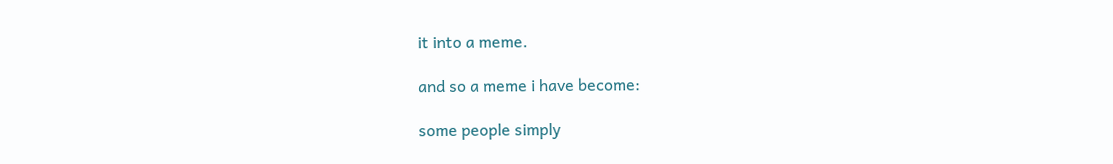it into a meme.

and so a meme i have become:

some people simply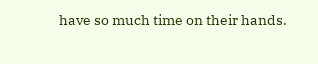have so much time on their hands.